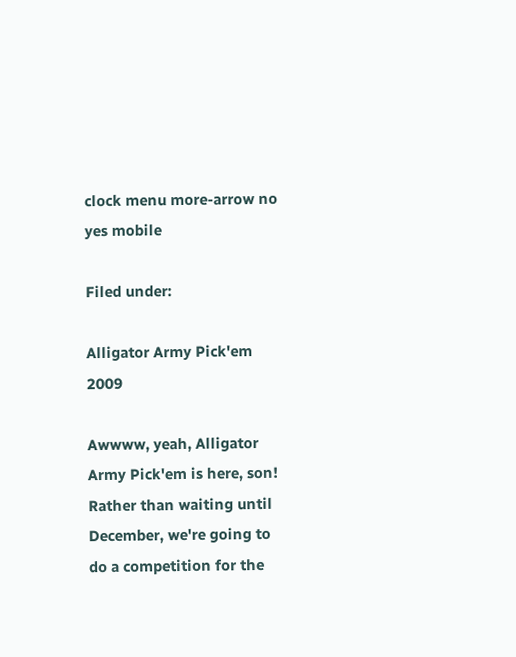clock menu more-arrow no yes mobile

Filed under:

Alligator Army Pick'em 2009

Awwww, yeah, Alligator Army Pick'em is here, son! Rather than waiting until December, we're going to do a competition for the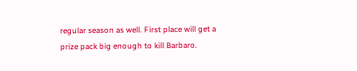regular season as well. First place will get a prize pack big enough to kill Barbaro.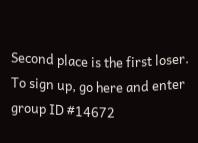Second place is the first loser. To sign up, go here and enter group ID #14672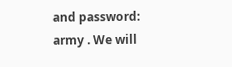and password: army . We will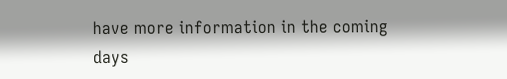have more information in the coming days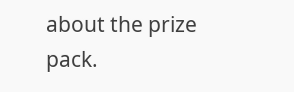about the prize pack.